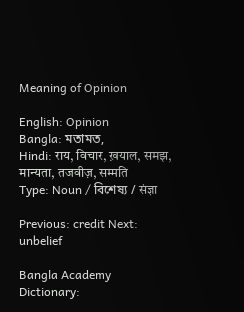Meaning of Opinion

English: Opinion
Bangla: মতামত,
Hindi: राय, विचार, ख़याल, समझ, मान्यता, तजवीज़, सम्मति
Type: Noun / বিশেষ্য / संज्ञा

Previous: credit Next: unbelief

Bangla Academy Dictionary: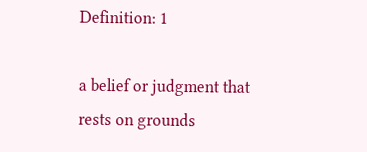Definition: 1

a belief or judgment that rests on grounds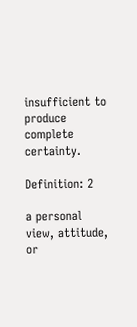insufficient to produce complete certainty.

Definition: 2

a personal view, attitude, or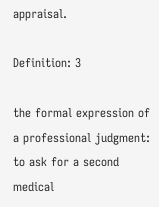appraisal.

Definition: 3

the formal expression of a professional judgment: to ask for a second medical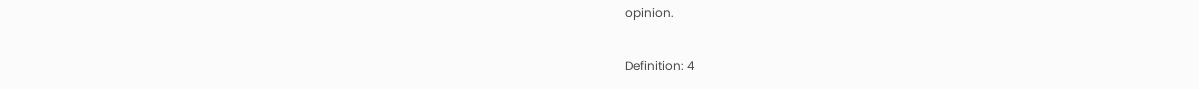opinion.

Definition: 4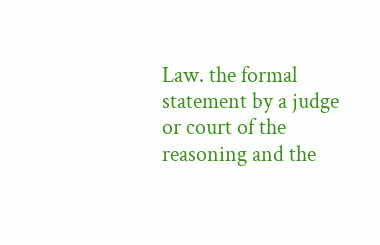Law. the formal statement by a judge or court of the reasoning and the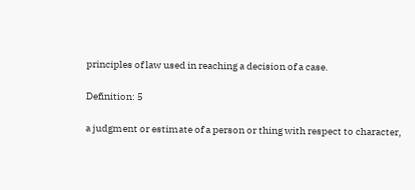principles of law used in reaching a decision of a case.

Definition: 5

a judgment or estimate of a person or thing with respect to character,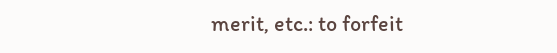merit, etc.: to forfeit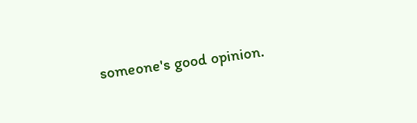someone's good opinion.